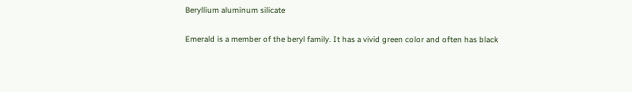Beryllium aluminum silicate

Emerald is a member of the beryl family. It has a vivid green color and often has black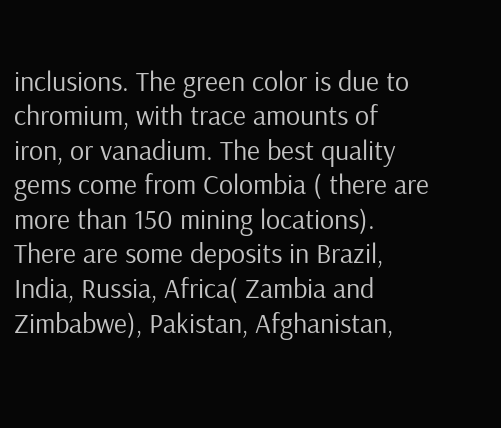inclusions. The green color is due to chromium, with trace amounts of iron, or vanadium. The best quality gems come from Colombia ( there are more than 150 mining locations). There are some deposits in Brazil, India, Russia, Africa( Zambia and Zimbabwe), Pakistan, Afghanistan,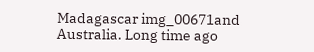Madagascar img_00671and Australia. Long time ago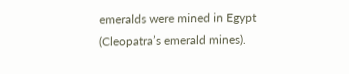emeralds were mined in Egypt (Cleopatra’s emerald mines).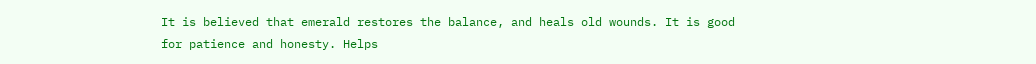It is believed that emerald restores the balance, and heals old wounds. It is good for patience and honesty. Helps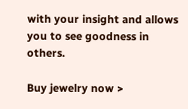with your insight and allows you to see goodness in others.

Buy jewelry now >